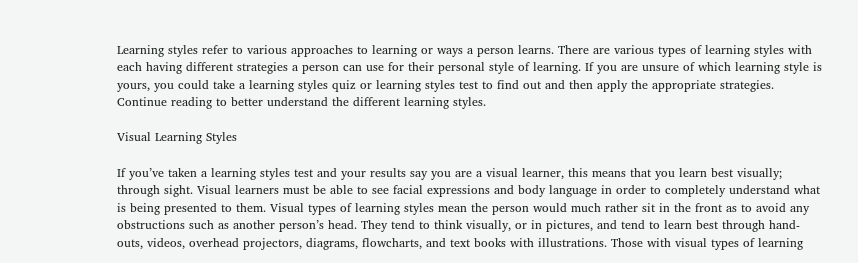Learning styles refer to various approaches to learning or ways a person learns. There are various types of learning styles with each having different strategies a person can use for their personal style of learning. If you are unsure of which learning style is yours, you could take a learning styles quiz or learning styles test to find out and then apply the appropriate strategies. Continue reading to better understand the different learning styles.

Visual Learning Styles

If you’ve taken a learning styles test and your results say you are a visual learner, this means that you learn best visually; through sight. Visual learners must be able to see facial expressions and body language in order to completely understand what is being presented to them. Visual types of learning styles mean the person would much rather sit in the front as to avoid any obstructions such as another person’s head. They tend to think visually, or in pictures, and tend to learn best through hand-outs, videos, overhead projectors, diagrams, flowcharts, and text books with illustrations. Those with visual types of learning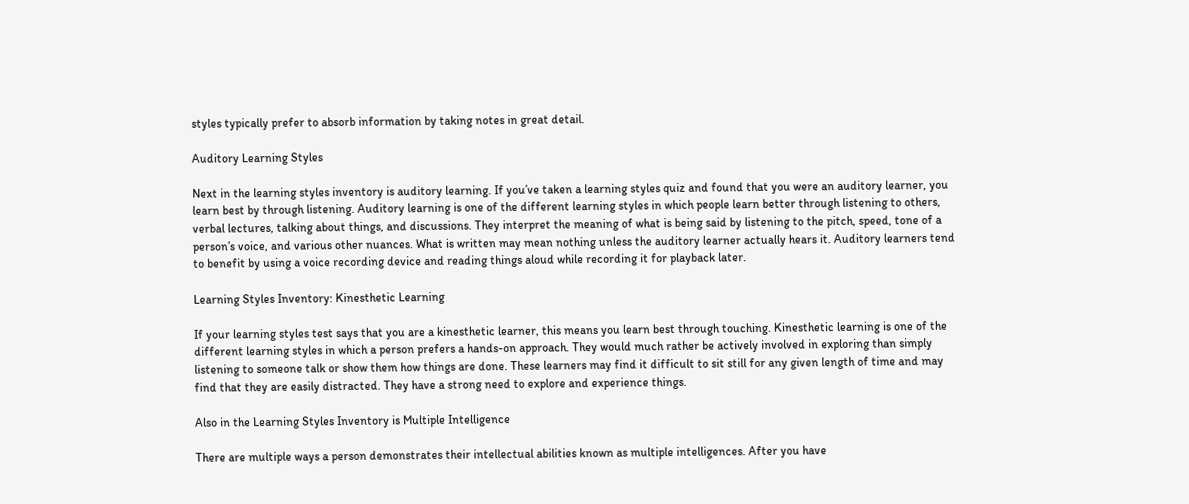styles typically prefer to absorb information by taking notes in great detail.

Auditory Learning Styles

Next in the learning styles inventory is auditory learning. If you’ve taken a learning styles quiz and found that you were an auditory learner, you learn best by through listening. Auditory learning is one of the different learning styles in which people learn better through listening to others, verbal lectures, talking about things, and discussions. They interpret the meaning of what is being said by listening to the pitch, speed, tone of a person’s voice, and various other nuances. What is written may mean nothing unless the auditory learner actually hears it. Auditory learners tend to benefit by using a voice recording device and reading things aloud while recording it for playback later.

Learning Styles Inventory: Kinesthetic Learning

If your learning styles test says that you are a kinesthetic learner, this means you learn best through touching. Kinesthetic learning is one of the different learning styles in which a person prefers a hands-on approach. They would much rather be actively involved in exploring than simply listening to someone talk or show them how things are done. These learners may find it difficult to sit still for any given length of time and may find that they are easily distracted. They have a strong need to explore and experience things.

Also in the Learning Styles Inventory is Multiple Intelligence

There are multiple ways a person demonstrates their intellectual abilities known as multiple intelligences. After you have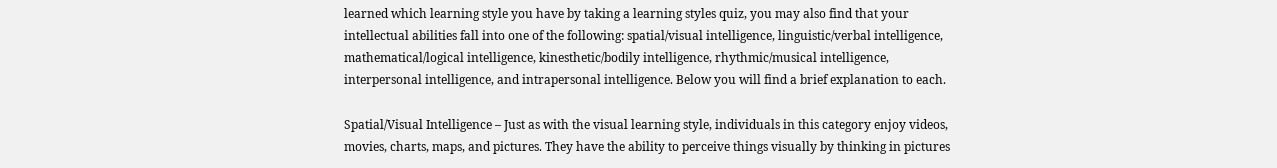learned which learning style you have by taking a learning styles quiz, you may also find that your intellectual abilities fall into one of the following: spatial/visual intelligence, linguistic/verbal intelligence, mathematical/logical intelligence, kinesthetic/bodily intelligence, rhythmic/musical intelligence, interpersonal intelligence, and intrapersonal intelligence. Below you will find a brief explanation to each.

Spatial/Visual Intelligence – Just as with the visual learning style, individuals in this category enjoy videos, movies, charts, maps, and pictures. They have the ability to perceive things visually by thinking in pictures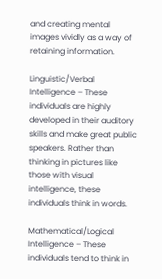and creating mental images vividly as a way of retaining information.

Linguistic/Verbal Intelligence – These individuals are highly developed in their auditory skills and make great public speakers. Rather than thinking in pictures like those with visual intelligence, these individuals think in words.

Mathematical/Logical Intelligence – These individuals tend to think in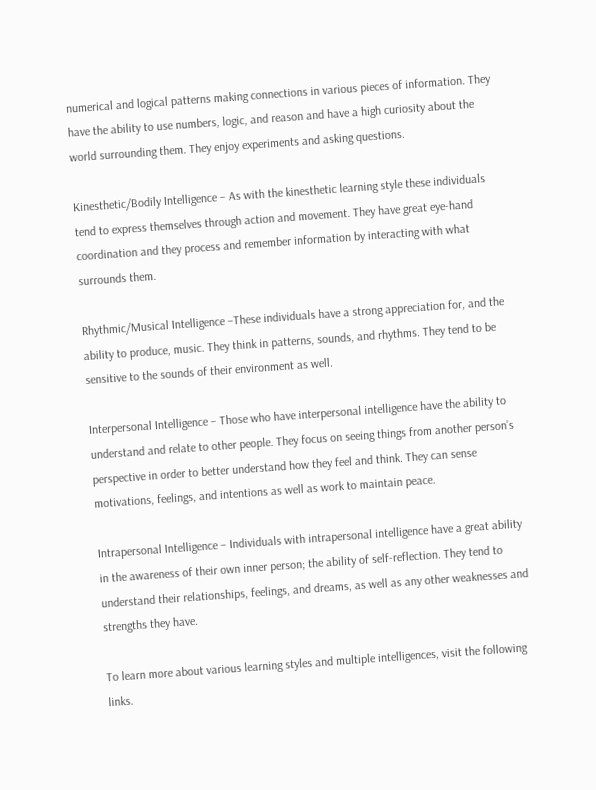numerical and logical patterns making connections in various pieces of information. They have the ability to use numbers, logic, and reason and have a high curiosity about the world surrounding them. They enjoy experiments and asking questions.

Kinesthetic/Bodily Intelligence – As with the kinesthetic learning style these individuals tend to express themselves through action and movement. They have great eye-hand coordination and they process and remember information by interacting with what surrounds them.

Rhythmic/Musical Intelligence –These individuals have a strong appreciation for, and the ability to produce, music. They think in patterns, sounds, and rhythms. They tend to be sensitive to the sounds of their environment as well.

Interpersonal Intelligence – Those who have interpersonal intelligence have the ability to understand and relate to other people. They focus on seeing things from another person’s perspective in order to better understand how they feel and think. They can sense motivations, feelings, and intentions as well as work to maintain peace.

Intrapersonal Intelligence – Individuals with intrapersonal intelligence have a great ability in the awareness of their own inner person; the ability of self-reflection. They tend to understand their relationships, feelings, and dreams, as well as any other weaknesses and strengths they have.

To learn more about various learning styles and multiple intelligences, visit the following links.